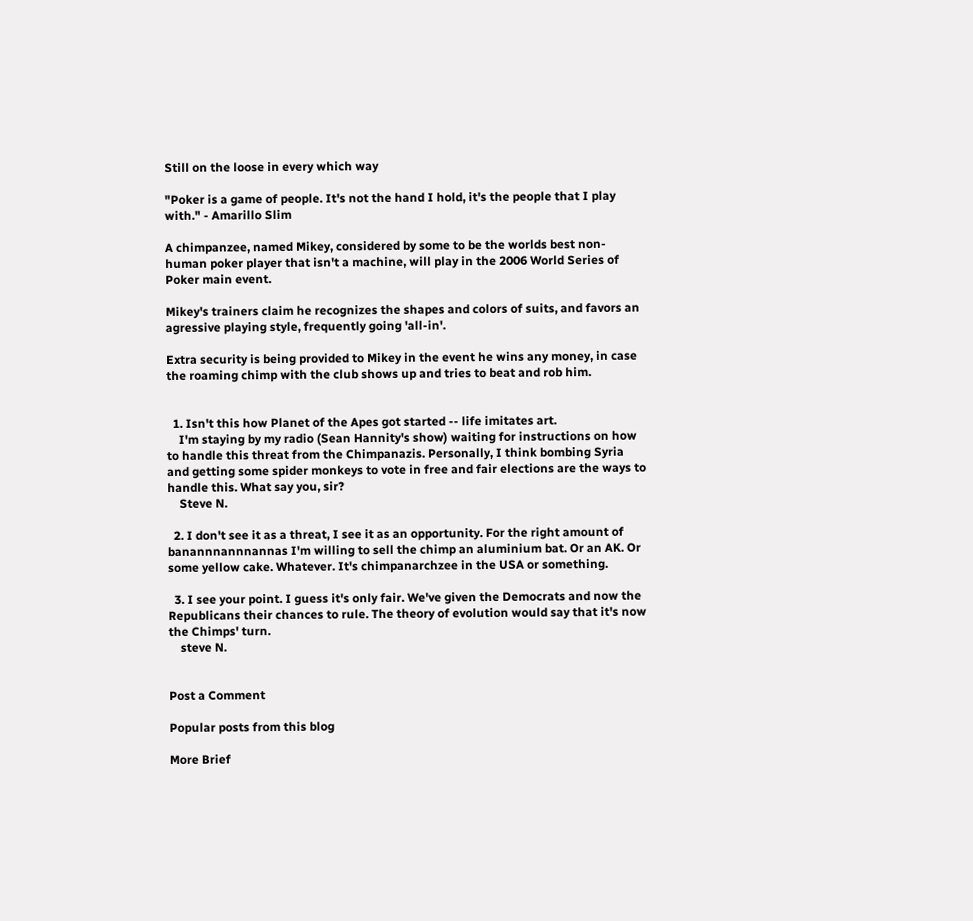Still on the loose in every which way

"Poker is a game of people. It's not the hand I hold, it's the people that I play with." - Amarillo Slim

A chimpanzee, named Mikey, considered by some to be the worlds best non-human poker player that isn't a machine, will play in the 2006 World Series of Poker main event.

Mikey's trainers claim he recognizes the shapes and colors of suits, and favors an agressive playing style, frequently going 'all-in'.

Extra security is being provided to Mikey in the event he wins any money, in case the roaming chimp with the club shows up and tries to beat and rob him.


  1. Isn't this how Planet of the Apes got started -- life imitates art.
    I'm staying by my radio (Sean Hannity's show) waiting for instructions on how to handle this threat from the Chimpanazis. Personally, I think bombing Syria and getting some spider monkeys to vote in free and fair elections are the ways to handle this. What say you, sir?
    Steve N.

  2. I don't see it as a threat, I see it as an opportunity. For the right amount of banannnannnannas I'm willing to sell the chimp an aluminium bat. Or an AK. Or some yellow cake. Whatever. It's chimpanarchzee in the USA or something.

  3. I see your point. I guess it's only fair. We've given the Democrats and now the Republicans their chances to rule. The theory of evolution would say that it's now the Chimps' turn.
    steve N.


Post a Comment

Popular posts from this blog

More Brief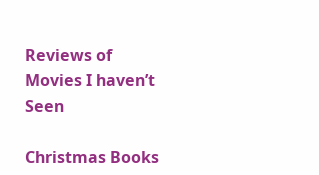Reviews of Movies I haven’t Seen

Christmas Books